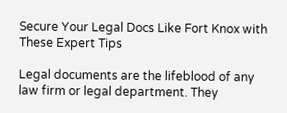Secure Your Legal Docs Like Fort Knox with These Expert Tips

Legal documents are the lifeblood of any law firm or legal department. They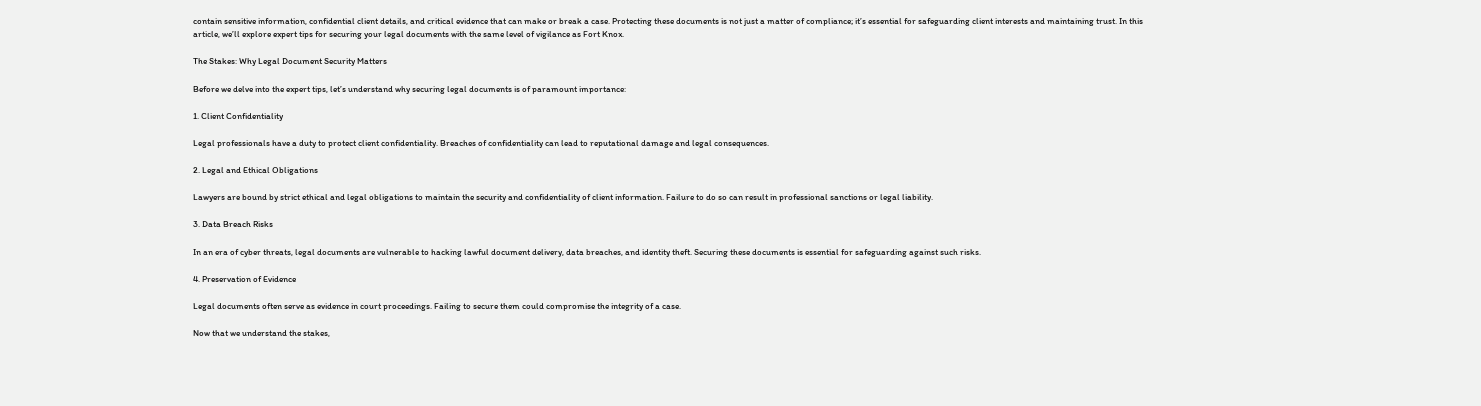contain sensitive information, confidential client details, and critical evidence that can make or break a case. Protecting these documents is not just a matter of compliance; it’s essential for safeguarding client interests and maintaining trust. In this article, we’ll explore expert tips for securing your legal documents with the same level of vigilance as Fort Knox.

The Stakes: Why Legal Document Security Matters

Before we delve into the expert tips, let’s understand why securing legal documents is of paramount importance:

1. Client Confidentiality

Legal professionals have a duty to protect client confidentiality. Breaches of confidentiality can lead to reputational damage and legal consequences.

2. Legal and Ethical Obligations

Lawyers are bound by strict ethical and legal obligations to maintain the security and confidentiality of client information. Failure to do so can result in professional sanctions or legal liability.

3. Data Breach Risks

In an era of cyber threats, legal documents are vulnerable to hacking lawful document delivery, data breaches, and identity theft. Securing these documents is essential for safeguarding against such risks.

4. Preservation of Evidence

Legal documents often serve as evidence in court proceedings. Failing to secure them could compromise the integrity of a case.

Now that we understand the stakes,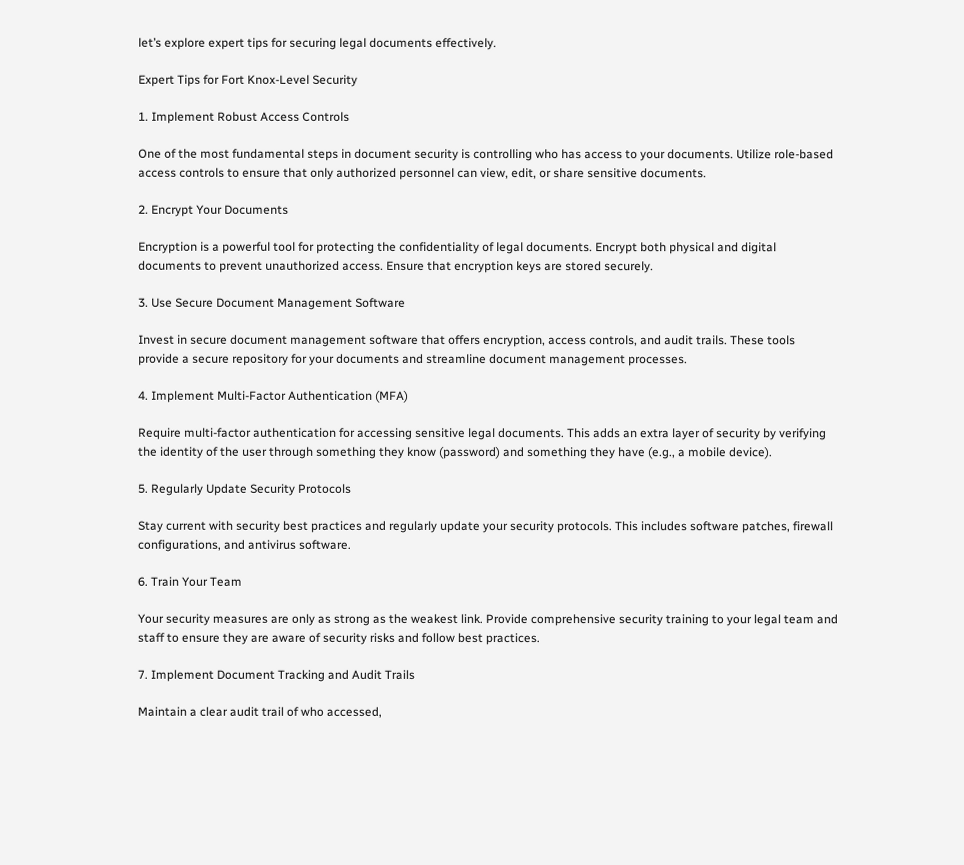let’s explore expert tips for securing legal documents effectively.

Expert Tips for Fort Knox-Level Security

1. Implement Robust Access Controls

One of the most fundamental steps in document security is controlling who has access to your documents. Utilize role-based access controls to ensure that only authorized personnel can view, edit, or share sensitive documents.

2. Encrypt Your Documents

Encryption is a powerful tool for protecting the confidentiality of legal documents. Encrypt both physical and digital documents to prevent unauthorized access. Ensure that encryption keys are stored securely.

3. Use Secure Document Management Software

Invest in secure document management software that offers encryption, access controls, and audit trails. These tools provide a secure repository for your documents and streamline document management processes.

4. Implement Multi-Factor Authentication (MFA)

Require multi-factor authentication for accessing sensitive legal documents. This adds an extra layer of security by verifying the identity of the user through something they know (password) and something they have (e.g., a mobile device).

5. Regularly Update Security Protocols

Stay current with security best practices and regularly update your security protocols. This includes software patches, firewall configurations, and antivirus software.

6. Train Your Team

Your security measures are only as strong as the weakest link. Provide comprehensive security training to your legal team and staff to ensure they are aware of security risks and follow best practices.

7. Implement Document Tracking and Audit Trails

Maintain a clear audit trail of who accessed,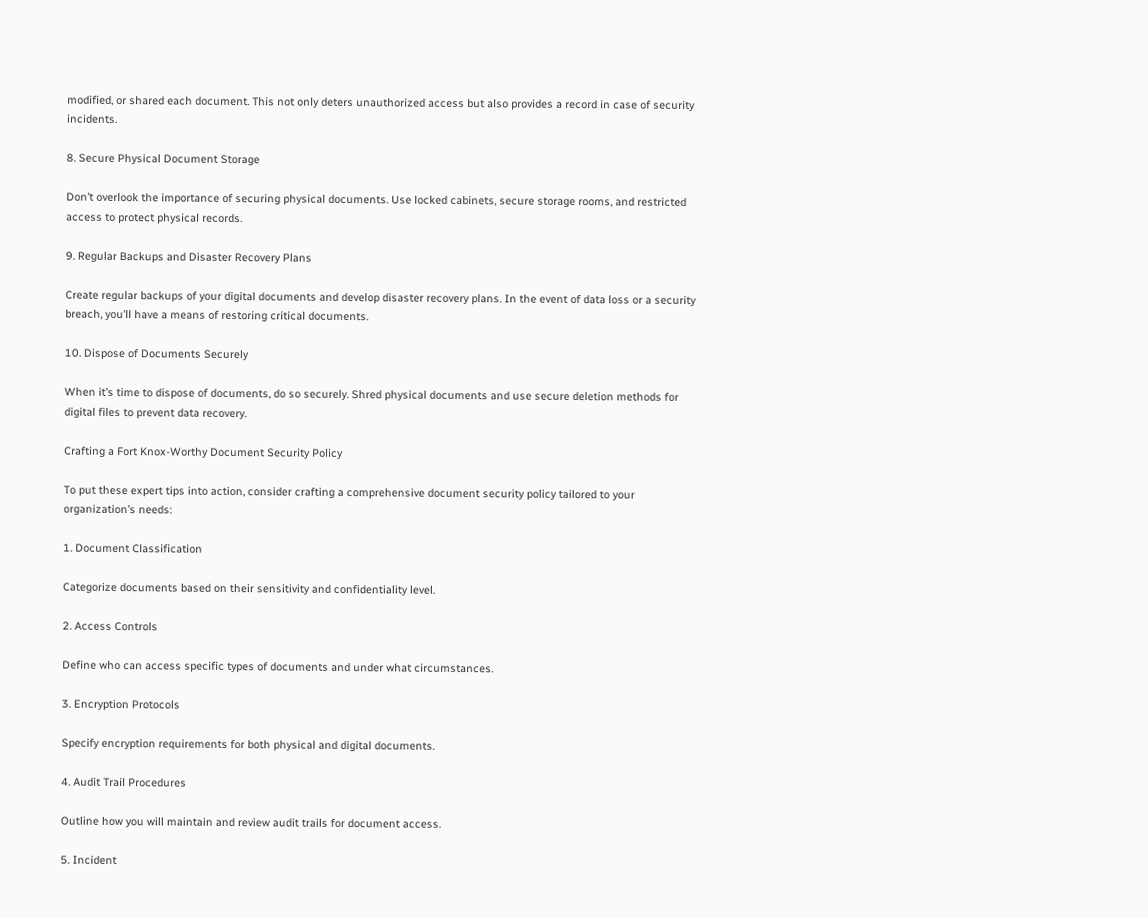modified, or shared each document. This not only deters unauthorized access but also provides a record in case of security incidents.

8. Secure Physical Document Storage

Don’t overlook the importance of securing physical documents. Use locked cabinets, secure storage rooms, and restricted access to protect physical records.

9. Regular Backups and Disaster Recovery Plans

Create regular backups of your digital documents and develop disaster recovery plans. In the event of data loss or a security breach, you’ll have a means of restoring critical documents.

10. Dispose of Documents Securely

When it’s time to dispose of documents, do so securely. Shred physical documents and use secure deletion methods for digital files to prevent data recovery.

Crafting a Fort Knox-Worthy Document Security Policy

To put these expert tips into action, consider crafting a comprehensive document security policy tailored to your organization’s needs:

1. Document Classification

Categorize documents based on their sensitivity and confidentiality level.

2. Access Controls

Define who can access specific types of documents and under what circumstances.

3. Encryption Protocols

Specify encryption requirements for both physical and digital documents.

4. Audit Trail Procedures

Outline how you will maintain and review audit trails for document access.

5. Incident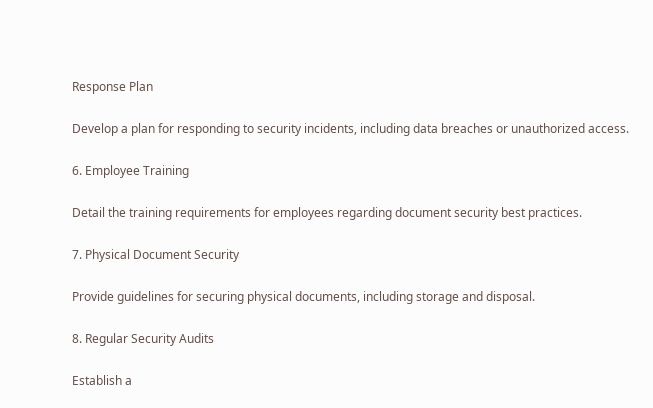Response Plan

Develop a plan for responding to security incidents, including data breaches or unauthorized access.

6. Employee Training

Detail the training requirements for employees regarding document security best practices.

7. Physical Document Security

Provide guidelines for securing physical documents, including storage and disposal.

8. Regular Security Audits

Establish a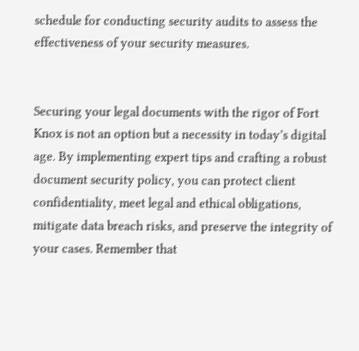schedule for conducting security audits to assess the effectiveness of your security measures.


Securing your legal documents with the rigor of Fort Knox is not an option but a necessity in today’s digital age. By implementing expert tips and crafting a robust document security policy, you can protect client confidentiality, meet legal and ethical obligations, mitigate data breach risks, and preserve the integrity of your cases. Remember that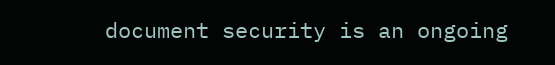document security is an ongoing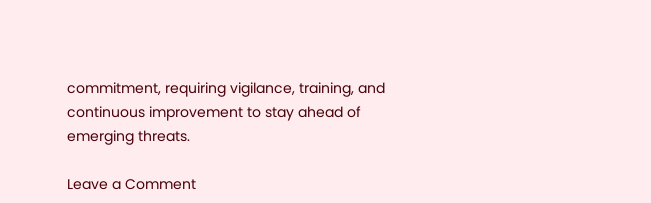commitment, requiring vigilance, training, and continuous improvement to stay ahead of emerging threats.

Leave a Comment